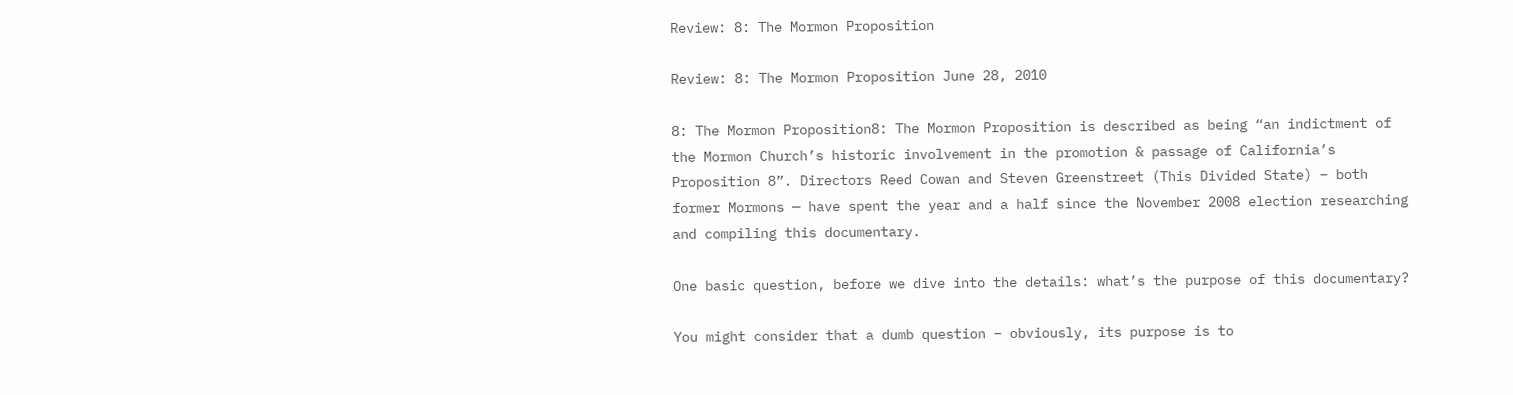Review: 8: The Mormon Proposition

Review: 8: The Mormon Proposition June 28, 2010

8: The Mormon Proposition8: The Mormon Proposition is described as being “an indictment of the Mormon Church’s historic involvement in the promotion & passage of California’s Proposition 8”. Directors Reed Cowan and Steven Greenstreet (This Divided State) – both former Mormons — have spent the year and a half since the November 2008 election researching and compiling this documentary.

One basic question, before we dive into the details: what’s the purpose of this documentary?

You might consider that a dumb question – obviously, its purpose is to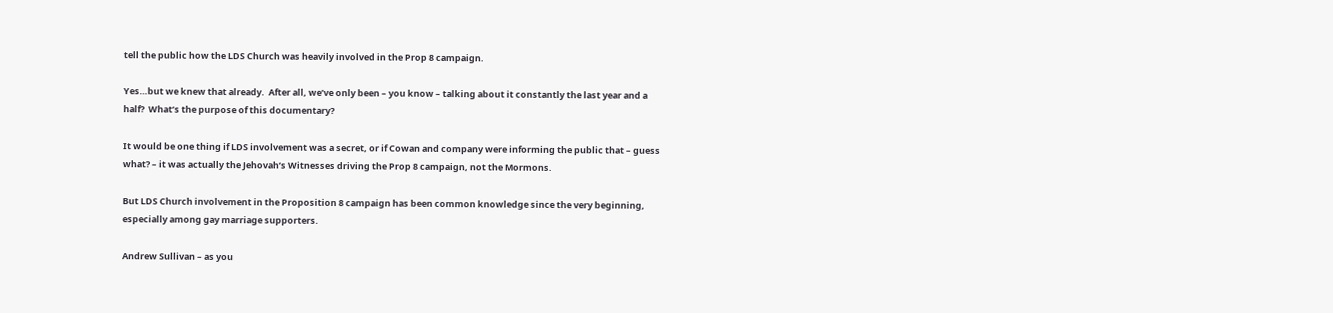tell the public how the LDS Church was heavily involved in the Prop 8 campaign.

Yes…but we knew that already.  After all, we’ve only been – you know – talking about it constantly the last year and a half?  What’s the purpose of this documentary?

It would be one thing if LDS involvement was a secret, or if Cowan and company were informing the public that – guess what? – it was actually the Jehovah’s Witnesses driving the Prop 8 campaign, not the Mormons.

But LDS Church involvement in the Proposition 8 campaign has been common knowledge since the very beginning, especially among gay marriage supporters.

Andrew Sullivan – as you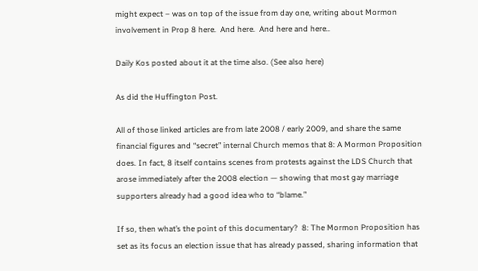might expect – was on top of the issue from day one, writing about Mormon involvement in Prop 8 here.  And here.  And here and here..

Daily Kos posted about it at the time also. (See also here)

As did the Huffington Post.

All of those linked articles are from late 2008 / early 2009, and share the same financial figures and “secret” internal Church memos that 8: A Mormon Proposition does. In fact, 8 itself contains scenes from protests against the LDS Church that arose immediately after the 2008 election — showing that most gay marriage supporters already had a good idea who to “blame.”

If so, then what’s the point of this documentary?  8: The Mormon Proposition has set as its focus an election issue that has already passed, sharing information that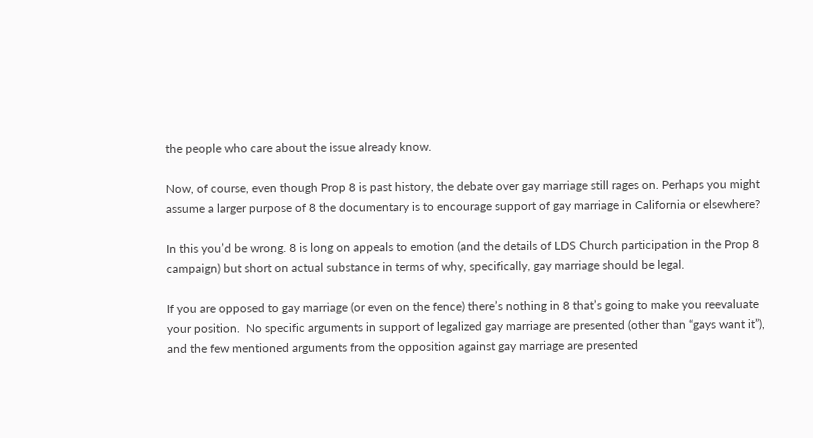the people who care about the issue already know.

Now, of course, even though Prop 8 is past history, the debate over gay marriage still rages on. Perhaps you might assume a larger purpose of 8 the documentary is to encourage support of gay marriage in California or elsewhere?

In this you’d be wrong. 8 is long on appeals to emotion (and the details of LDS Church participation in the Prop 8 campaign) but short on actual substance in terms of why, specifically, gay marriage should be legal.

If you are opposed to gay marriage (or even on the fence) there’s nothing in 8 that’s going to make you reevaluate your position.  No specific arguments in support of legalized gay marriage are presented (other than “gays want it”), and the few mentioned arguments from the opposition against gay marriage are presented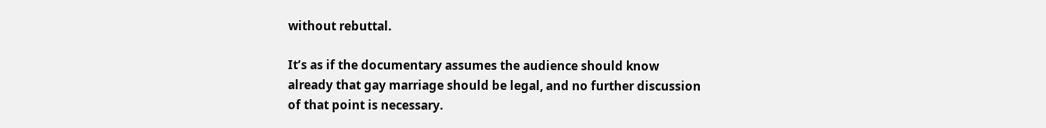without rebuttal.

It’s as if the documentary assumes the audience should know already that gay marriage should be legal, and no further discussion of that point is necessary.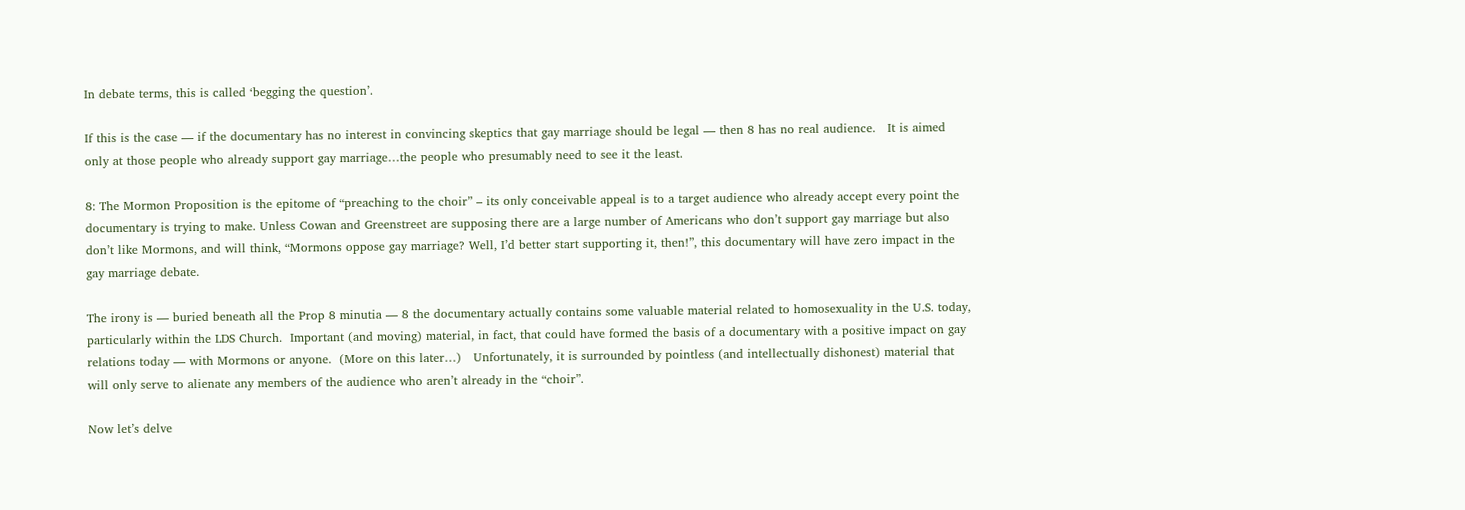In debate terms, this is called ‘begging the question’.

If this is the case — if the documentary has no interest in convincing skeptics that gay marriage should be legal — then 8 has no real audience.   It is aimed only at those people who already support gay marriage…the people who presumably need to see it the least.

8: The Mormon Proposition is the epitome of “preaching to the choir” – its only conceivable appeal is to a target audience who already accept every point the documentary is trying to make. Unless Cowan and Greenstreet are supposing there are a large number of Americans who don’t support gay marriage but also don’t like Mormons, and will think, “Mormons oppose gay marriage? Well, I’d better start supporting it, then!”, this documentary will have zero impact in the gay marriage debate.

The irony is — buried beneath all the Prop 8 minutia — 8 the documentary actually contains some valuable material related to homosexuality in the U.S. today, particularly within the LDS Church.  Important (and moving) material, in fact, that could have formed the basis of a documentary with a positive impact on gay relations today — with Mormons or anyone.  (More on this later…)   Unfortunately, it is surrounded by pointless (and intellectually dishonest) material that will only serve to alienate any members of the audience who aren’t already in the “choir”.

Now let’s delve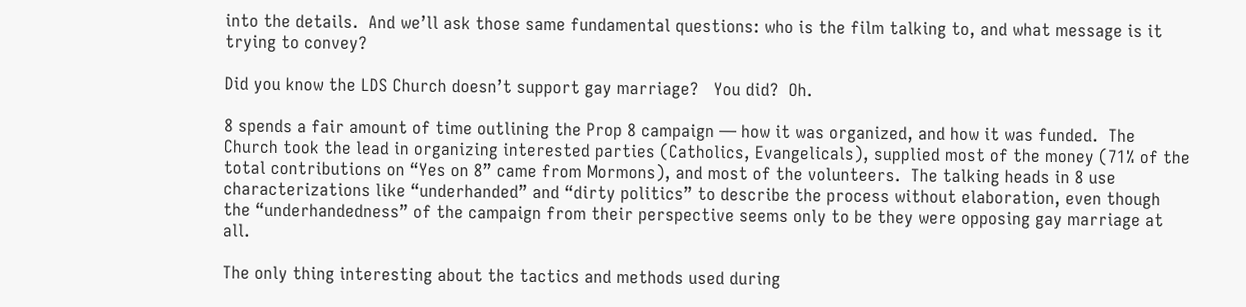into the details.  And we’ll ask those same fundamental questions: who is the film talking to, and what message is it trying to convey?

Did you know the LDS Church doesn’t support gay marriage?   You did?  Oh.

8 spends a fair amount of time outlining the Prop 8 campaign — how it was organized, and how it was funded.  The Church took the lead in organizing interested parties (Catholics, Evangelicals), supplied most of the money (71% of the total contributions on “Yes on 8” came from Mormons), and most of the volunteers.  The talking heads in 8 use characterizations like “underhanded” and “dirty politics” to describe the process without elaboration, even though the “underhandedness” of the campaign from their perspective seems only to be they were opposing gay marriage at all.

The only thing interesting about the tactics and methods used during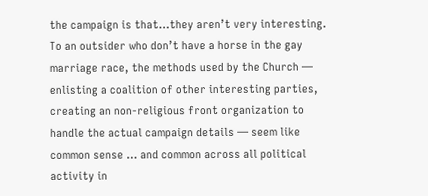the campaign is that…they aren’t very interesting.  To an outsider who don’t have a horse in the gay marriage race, the methods used by the Church — enlisting a coalition of other interesting parties, creating an non-religious front organization to handle the actual campaign details — seem like common sense … and common across all political activity in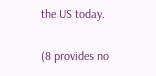the US today.

(8 provides no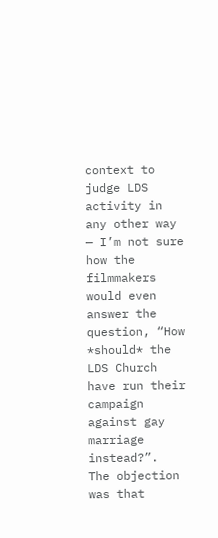context to judge LDS activity in any other way — I’m not sure how the filmmakers would even answer the question, “How *should* the LDS Church have run their campaign against gay marriage instead?”.  The objection was that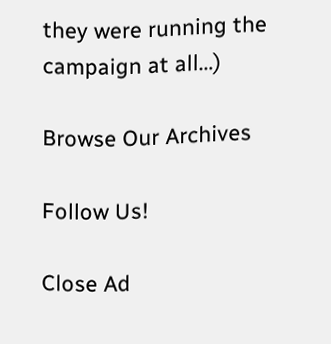they were running the campaign at all…)

Browse Our Archives

Follow Us!

Close Ad